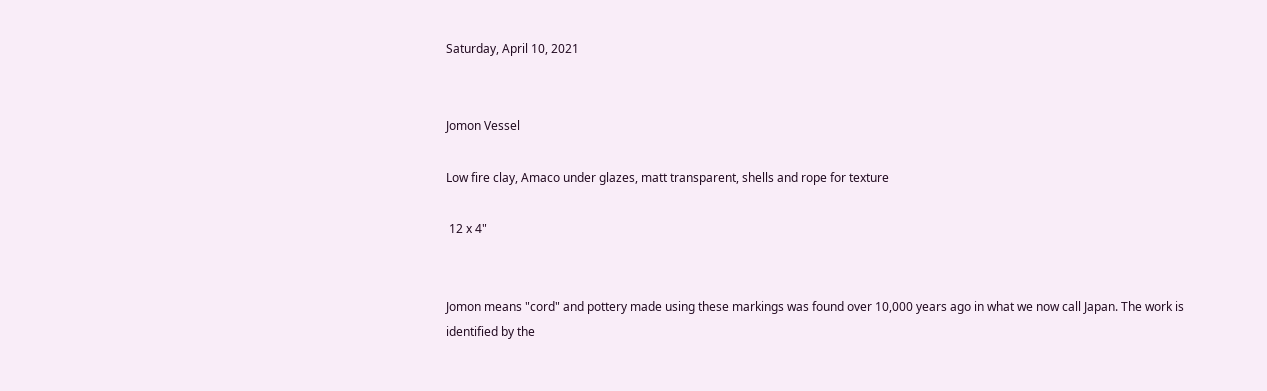Saturday, April 10, 2021


Jomon Vessel

Low fire clay, Amaco under glazes, matt transparent, shells and rope for texture

 12 x 4"


Jomon means "cord" and pottery made using these markings was found over 10,000 years ago in what we now call Japan. The work is identified by the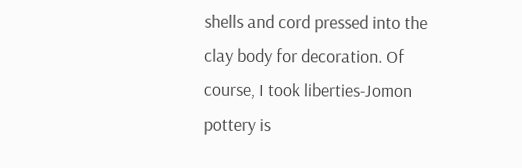shells and cord pressed into the clay body for decoration. Of course, I took liberties-Jomon pottery is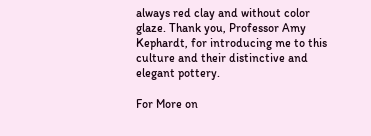always red clay and without color glaze. Thank you, Professor Amy Kephardt, for introducing me to this culture and their distinctive and elegant pottery.

For More on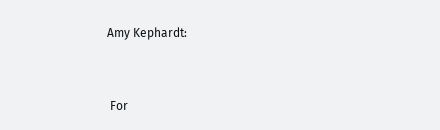Amy Kephardt:


 For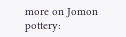more on Jomon pottery: